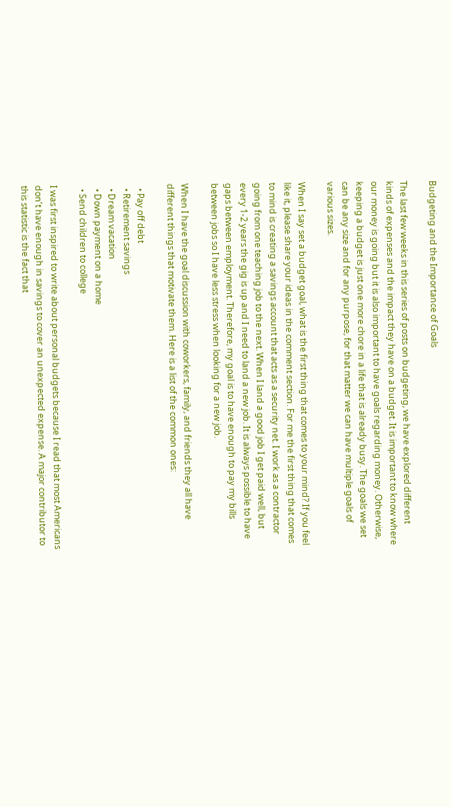Budgeting and the Importance of Goals

The last few weeks in this series of posts on budgeting, we have explored different kinds of expenses and the impact they have on a budget. It is important to know where our money is going but it is also important to have goals regarding money. Otherwise, keeping a budget is just one more chore in a life that is already busy. The goals we set can be any size and for any purpose, for that matter we can have multiple goals of various sizes.

When I say set a budget goal, what is the first thing that comes to your mind? If you feel like it, please share your ideas in the comment section. For me the first thing that comes to mind is creating a savings account that acts as a security net. I work as a contractor going from one teaching job to the next. When I land a good job I get paid well, but every 1-2 years the gig is up and I need to land a new job. It is always possible to have gaps between employment. Therefore, my goal is to have enough to pay my bills between jobs so I have less stress when looking for a new job.

When I have the goal discussion with coworkers, family, and friends they all have different things that motivate them. Here is a list of the common ones:

  • Pay off debt
  • Retirement savings
  • Dream vacation
  • Down payment on a home
  • Send children to college

I was first inspired to write about personal budgets because I read that most Americans don’t have enough in savings to cover an unexpected expense. A major contributor to this statistic is the fact that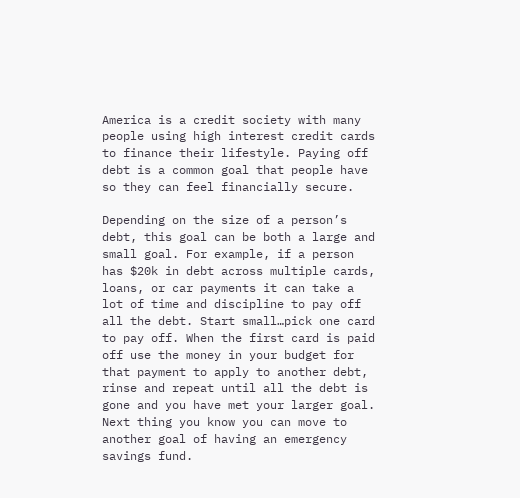America is a credit society with many people using high interest credit cards to finance their lifestyle. Paying off debt is a common goal that people have so they can feel financially secure.

Depending on the size of a person’s debt, this goal can be both a large and small goal. For example, if a person has $20k in debt across multiple cards, loans, or car payments it can take a lot of time and discipline to pay off all the debt. Start small…pick one card to pay off. When the first card is paid off use the money in your budget for that payment to apply to another debt, rinse and repeat until all the debt is gone and you have met your larger goal. Next thing you know you can move to another goal of having an emergency savings fund.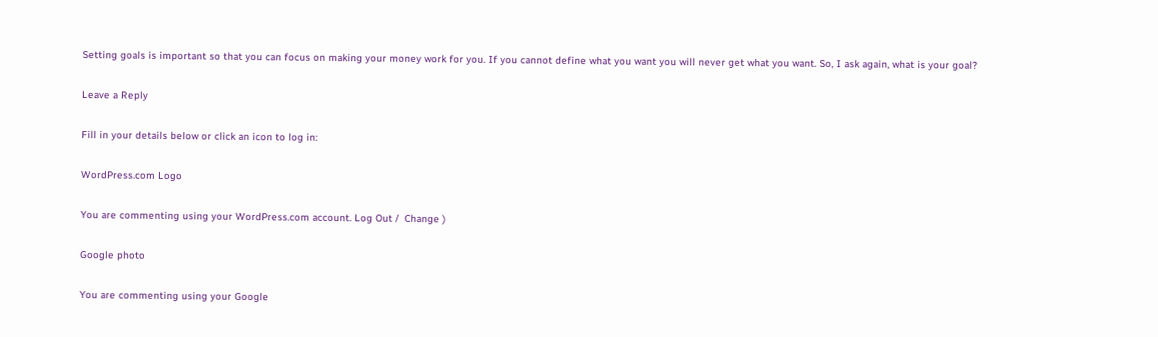Setting goals is important so that you can focus on making your money work for you. If you cannot define what you want you will never get what you want. So, I ask again, what is your goal?

Leave a Reply

Fill in your details below or click an icon to log in:

WordPress.com Logo

You are commenting using your WordPress.com account. Log Out /  Change )

Google photo

You are commenting using your Google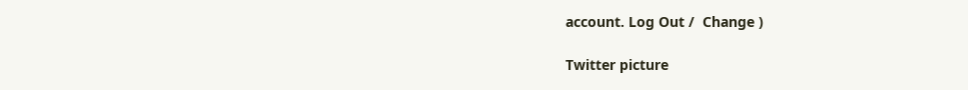account. Log Out /  Change )

Twitter picture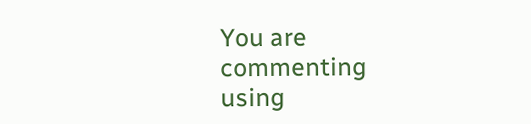You are commenting using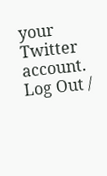your Twitter account. Log Out /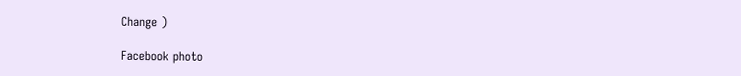Change )

Facebook photo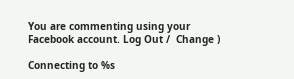You are commenting using your Facebook account. Log Out /  Change )

Connecting to %s